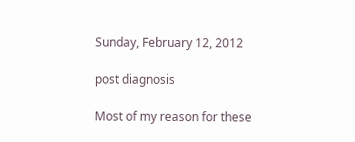Sunday, February 12, 2012

post diagnosis

Most of my reason for these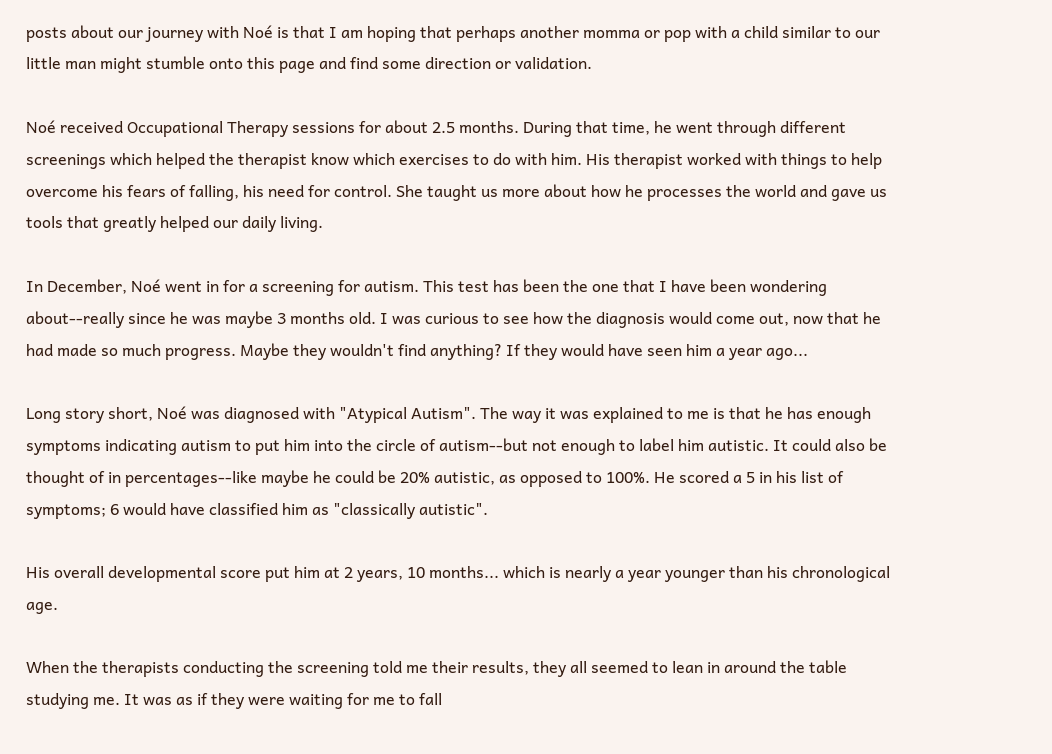posts about our journey with Noé is that I am hoping that perhaps another momma or pop with a child similar to our little man might stumble onto this page and find some direction or validation.

Noé received Occupational Therapy sessions for about 2.5 months. During that time, he went through different screenings which helped the therapist know which exercises to do with him. His therapist worked with things to help overcome his fears of falling, his need for control. She taught us more about how he processes the world and gave us tools that greatly helped our daily living.

In December, Noé went in for a screening for autism. This test has been the one that I have been wondering about--really since he was maybe 3 months old. I was curious to see how the diagnosis would come out, now that he had made so much progress. Maybe they wouldn't find anything? If they would have seen him a year ago...

Long story short, Noé was diagnosed with "Atypical Autism". The way it was explained to me is that he has enough symptoms indicating autism to put him into the circle of autism--but not enough to label him autistic. It could also be thought of in percentages--like maybe he could be 20% autistic, as opposed to 100%. He scored a 5 in his list of symptoms; 6 would have classified him as "classically autistic".

His overall developmental score put him at 2 years, 10 months... which is nearly a year younger than his chronological age.

When the therapists conducting the screening told me their results, they all seemed to lean in around the table studying me. It was as if they were waiting for me to fall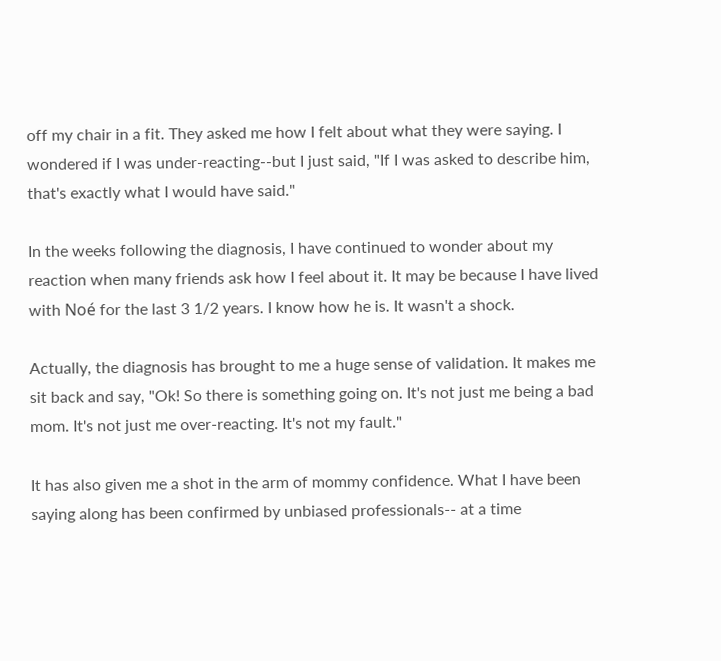off my chair in a fit. They asked me how I felt about what they were saying. I wondered if I was under-reacting--but I just said, "If I was asked to describe him, that's exactly what I would have said."

In the weeks following the diagnosis, I have continued to wonder about my reaction when many friends ask how I feel about it. It may be because I have lived with Noé for the last 3 1/2 years. I know how he is. It wasn't a shock.

Actually, the diagnosis has brought to me a huge sense of validation. It makes me sit back and say, "Ok! So there is something going on. It's not just me being a bad mom. It's not just me over-reacting. It's not my fault."

It has also given me a shot in the arm of mommy confidence. What I have been saying along has been confirmed by unbiased professionals-- at a time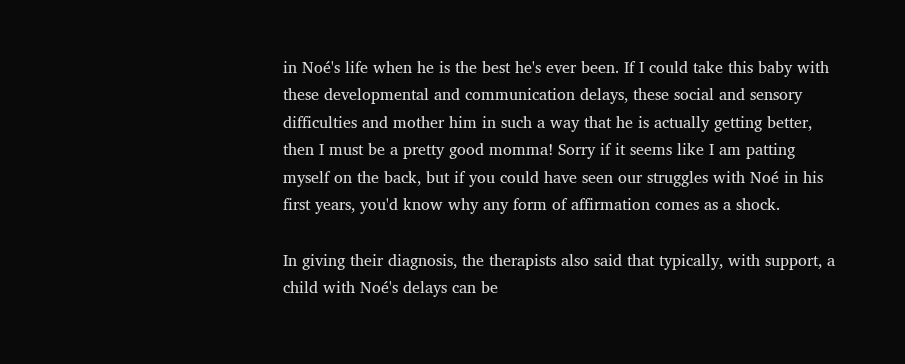in Noé's life when he is the best he's ever been. If I could take this baby with these developmental and communication delays, these social and sensory difficulties and mother him in such a way that he is actually getting better, then I must be a pretty good momma! Sorry if it seems like I am patting myself on the back, but if you could have seen our struggles with Noé in his first years, you'd know why any form of affirmation comes as a shock.

In giving their diagnosis, the therapists also said that typically, with support, a child with Noé's delays can be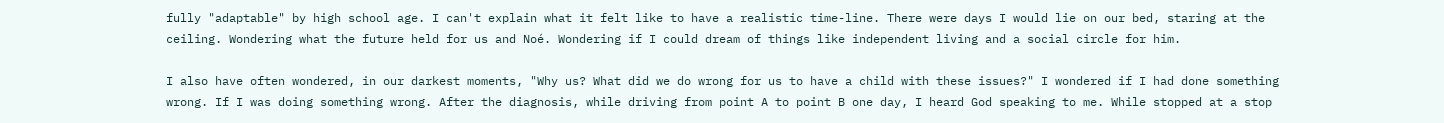fully "adaptable" by high school age. I can't explain what it felt like to have a realistic time-line. There were days I would lie on our bed, staring at the ceiling. Wondering what the future held for us and Noé. Wondering if I could dream of things like independent living and a social circle for him.

I also have often wondered, in our darkest moments, "Why us? What did we do wrong for us to have a child with these issues?" I wondered if I had done something wrong. If I was doing something wrong. After the diagnosis, while driving from point A to point B one day, I heard God speaking to me. While stopped at a stop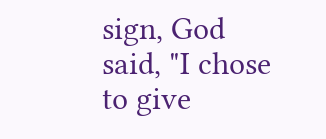sign, God said, "I chose to give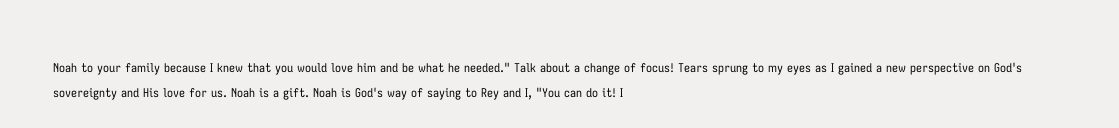Noah to your family because I knew that you would love him and be what he needed." Talk about a change of focus! Tears sprung to my eyes as I gained a new perspective on God's sovereignty and His love for us. Noah is a gift. Noah is God's way of saying to Rey and I, "You can do it! I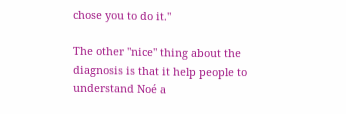chose you to do it."

The other "nice" thing about the diagnosis is that it help people to understand Noé a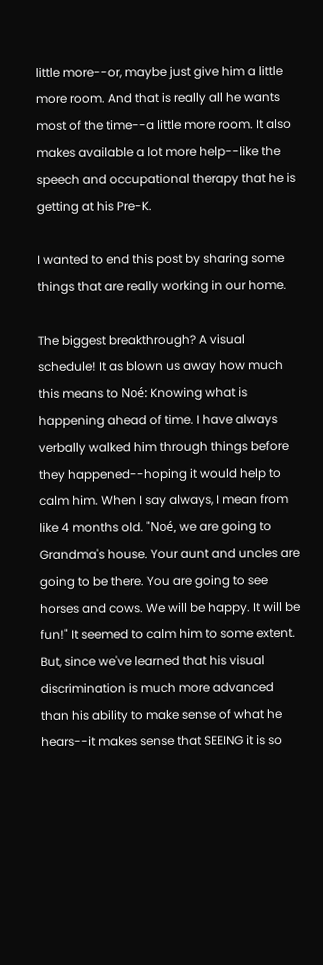little more--or, maybe just give him a little more room. And that is really all he wants most of the time--a little more room. It also makes available a lot more help--like the speech and occupational therapy that he is getting at his Pre-K.

I wanted to end this post by sharing some things that are really working in our home.

The biggest breakthrough? A visual schedule! It as blown us away how much this means to Noé: Knowing what is happening ahead of time. I have always verbally walked him through things before they happened--hoping it would help to calm him. When I say always, I mean from like 4 months old. "Noé, we are going to Grandma's house. Your aunt and uncles are going to be there. You are going to see horses and cows. We will be happy. It will be fun!" It seemed to calm him to some extent. But, since we've learned that his visual discrimination is much more advanced than his ability to make sense of what he hears--it makes sense that SEEING it is so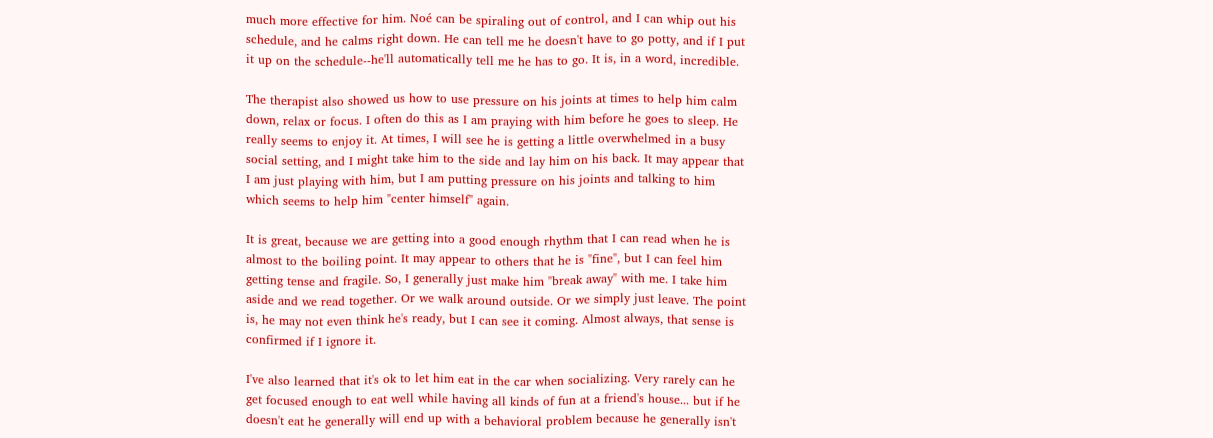much more effective for him. Noé can be spiraling out of control, and I can whip out his schedule, and he calms right down. He can tell me he doesn't have to go potty, and if I put it up on the schedule--he'll automatically tell me he has to go. It is, in a word, incredible.

The therapist also showed us how to use pressure on his joints at times to help him calm down, relax or focus. I often do this as I am praying with him before he goes to sleep. He really seems to enjoy it. At times, I will see he is getting a little overwhelmed in a busy social setting, and I might take him to the side and lay him on his back. It may appear that I am just playing with him, but I am putting pressure on his joints and talking to him which seems to help him "center himself" again.

It is great, because we are getting into a good enough rhythm that I can read when he is almost to the boiling point. It may appear to others that he is "fine", but I can feel him getting tense and fragile. So, I generally just make him "break away" with me. I take him aside and we read together. Or we walk around outside. Or we simply just leave. The point is, he may not even think he's ready, but I can see it coming. Almost always, that sense is confirmed if I ignore it.

I've also learned that it's ok to let him eat in the car when socializing. Very rarely can he get focused enough to eat well while having all kinds of fun at a friend's house... but if he doesn't eat he generally will end up with a behavioral problem because he generally isn't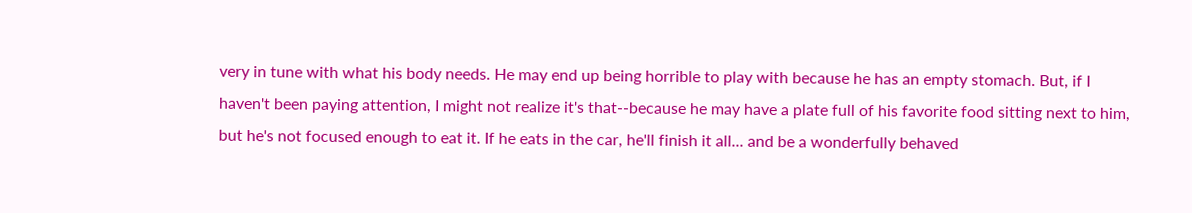very in tune with what his body needs. He may end up being horrible to play with because he has an empty stomach. But, if I haven't been paying attention, I might not realize it's that--because he may have a plate full of his favorite food sitting next to him, but he's not focused enough to eat it. If he eats in the car, he'll finish it all... and be a wonderfully behaved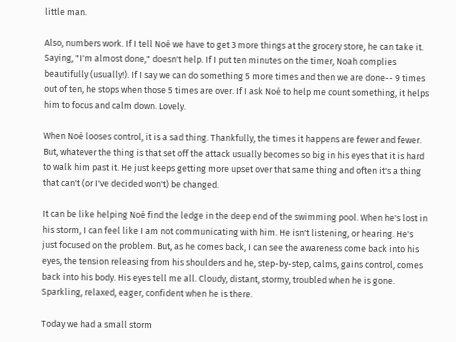little man.

Also, numbers work. If I tell Noé we have to get 3 more things at the grocery store, he can take it. Saying, "I'm almost done," doesn't help. If I put ten minutes on the timer, Noah complies beautifully (usually!). If I say we can do something 5 more times and then we are done-- 9 times out of ten, he stops when those 5 times are over. If I ask Noé to help me count something, it helps him to focus and calm down. Lovely.

When Noé looses control, it is a sad thing. Thankfully, the times it happens are fewer and fewer. But, whatever the thing is that set off the attack usually becomes so big in his eyes that it is hard to walk him past it. He just keeps getting more upset over that same thing and often it's a thing that can't (or I've decided won't) be changed.

It can be like helping Noé find the ledge in the deep end of the swimming pool. When he's lost in his storm, I can feel like I am not communicating with him. He isn't listening, or hearing. He's just focused on the problem. But, as he comes back, I can see the awareness come back into his eyes, the tension releasing from his shoulders and he, step-by-step, calms, gains control, comes back into his body. His eyes tell me all. Cloudy, distant, stormy, troubled when he is gone. Sparkling, relaxed, eager, confident when he is there.

Today we had a small storm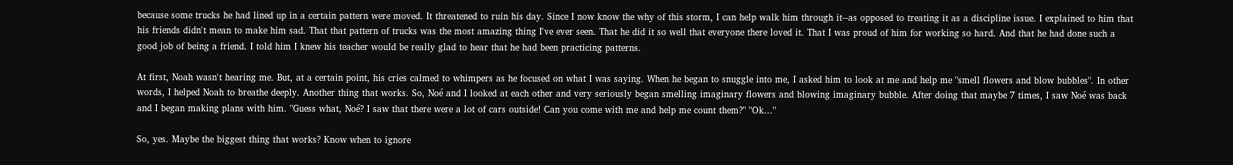because some trucks he had lined up in a certain pattern were moved. It threatened to ruin his day. Since I now know the why of this storm, I can help walk him through it--as opposed to treating it as a discipline issue. I explained to him that his friends didn't mean to make him sad. That that pattern of trucks was the most amazing thing I've ever seen. That he did it so well that everyone there loved it. That I was proud of him for working so hard. And that he had done such a good job of being a friend. I told him I knew his teacher would be really glad to hear that he had been practicing patterns.

At first, Noah wasn't hearing me. But, at a certain point, his cries calmed to whimpers as he focused on what I was saying. When he began to snuggle into me, I asked him to look at me and help me "smell flowers and blow bubbles". In other words, I helped Noah to breathe deeply. Another thing that works. So, Noé and I looked at each other and very seriously began smelling imaginary flowers and blowing imaginary bubble. After doing that maybe 7 times, I saw Noé was back and I began making plans with him. "Guess what, Noé? I saw that there were a lot of cars outside! Can you come with me and help me count them?" "Ok..."

So, yes. Maybe the biggest thing that works? Know when to ignore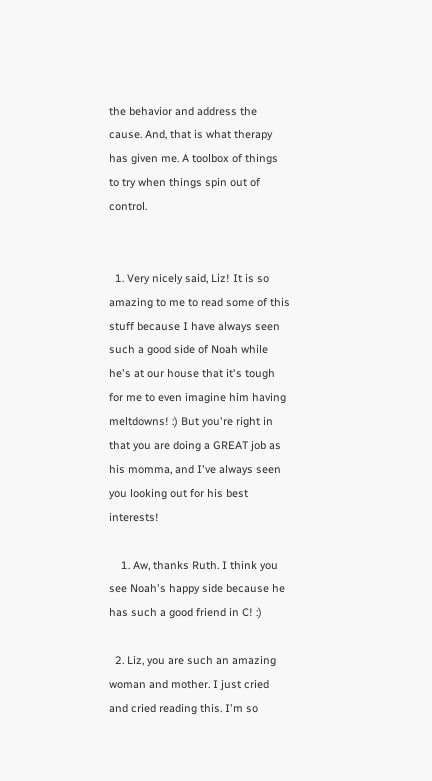the behavior and address the cause. And, that is what therapy has given me. A toolbox of things to try when things spin out of control.


  1. Very nicely said, Liz! It is so amazing to me to read some of this stuff because I have always seen such a good side of Noah while he's at our house that it's tough for me to even imagine him having meltdowns! :) But you're right in that you are doing a GREAT job as his momma, and I've always seen you looking out for his best interests!

    1. Aw, thanks Ruth. I think you see Noah's happy side because he has such a good friend in C! :)

  2. Liz, you are such an amazing woman and mother. I just cried and cried reading this. I'm so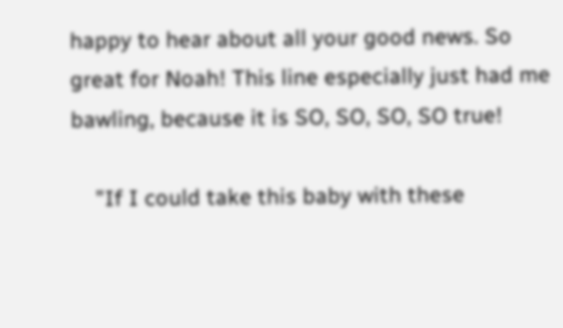happy to hear about all your good news. So great for Noah! This line especially just had me bawling, because it is SO, SO, SO, SO true!

    "If I could take this baby with these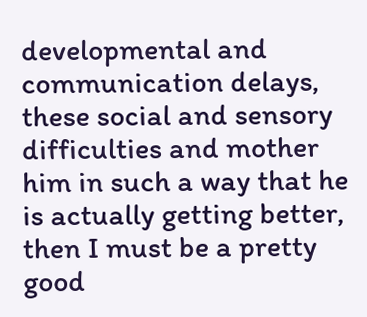developmental and communication delays, these social and sensory difficulties and mother him in such a way that he is actually getting better, then I must be a pretty good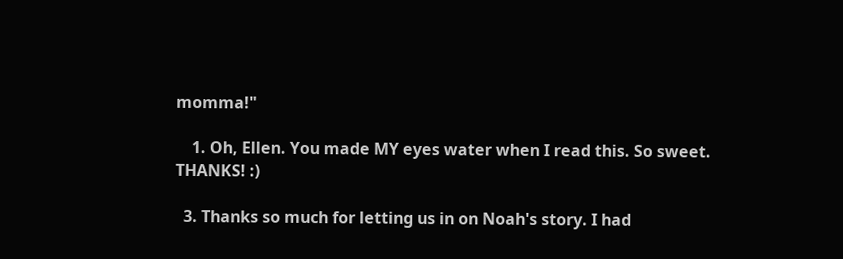momma!"

    1. Oh, Ellen. You made MY eyes water when I read this. So sweet. THANKS! :)

  3. Thanks so much for letting us in on Noah's story. I had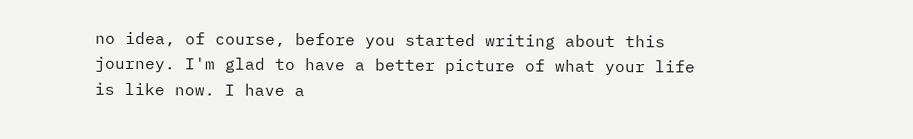no idea, of course, before you started writing about this journey. I'm glad to have a better picture of what your life is like now. I have a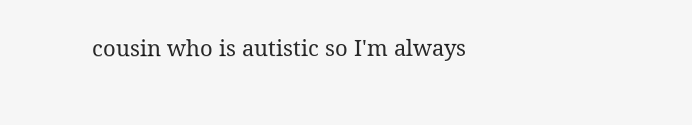cousin who is autistic so I'm always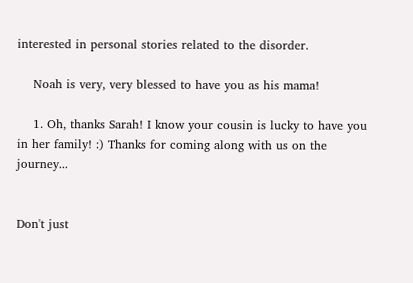interested in personal stories related to the disorder.

    Noah is very, very blessed to have you as his mama!

    1. Oh, thanks Sarah! I know your cousin is lucky to have you in her family! :) Thanks for coming along with us on the journey...


Don't just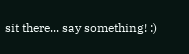sit there... say something! :)